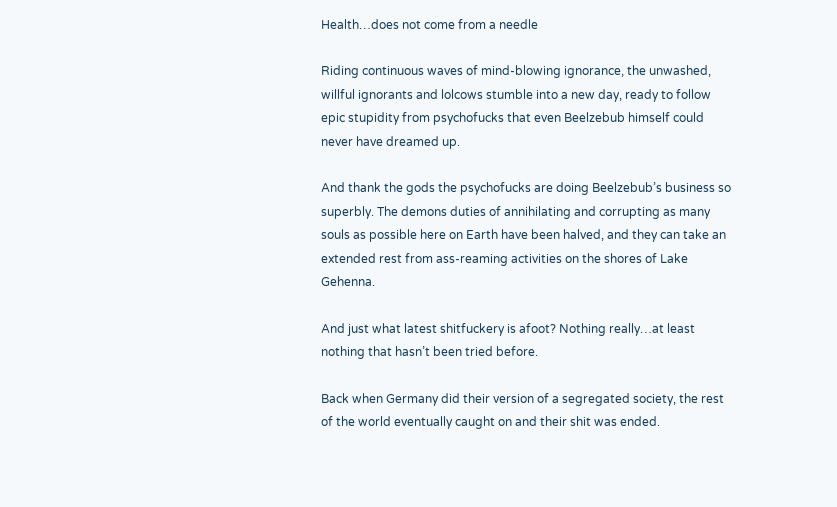Health…does not come from a needle

Riding continuous waves of mind-blowing ignorance, the unwashed, willful ignorants and lolcows stumble into a new day, ready to follow epic stupidity from psychofucks that even Beelzebub himself could never have dreamed up.

And thank the gods the psychofucks are doing Beelzebub’s business so superbly. The demons duties of annihilating and corrupting as many souls as possible here on Earth have been halved, and they can take an extended rest from ass-reaming activities on the shores of Lake Gehenna.

And just what latest shitfuckery is afoot? Nothing really…at least nothing that hasn’t been tried before.

Back when Germany did their version of a segregated society, the rest of the world eventually caught on and their shit was ended.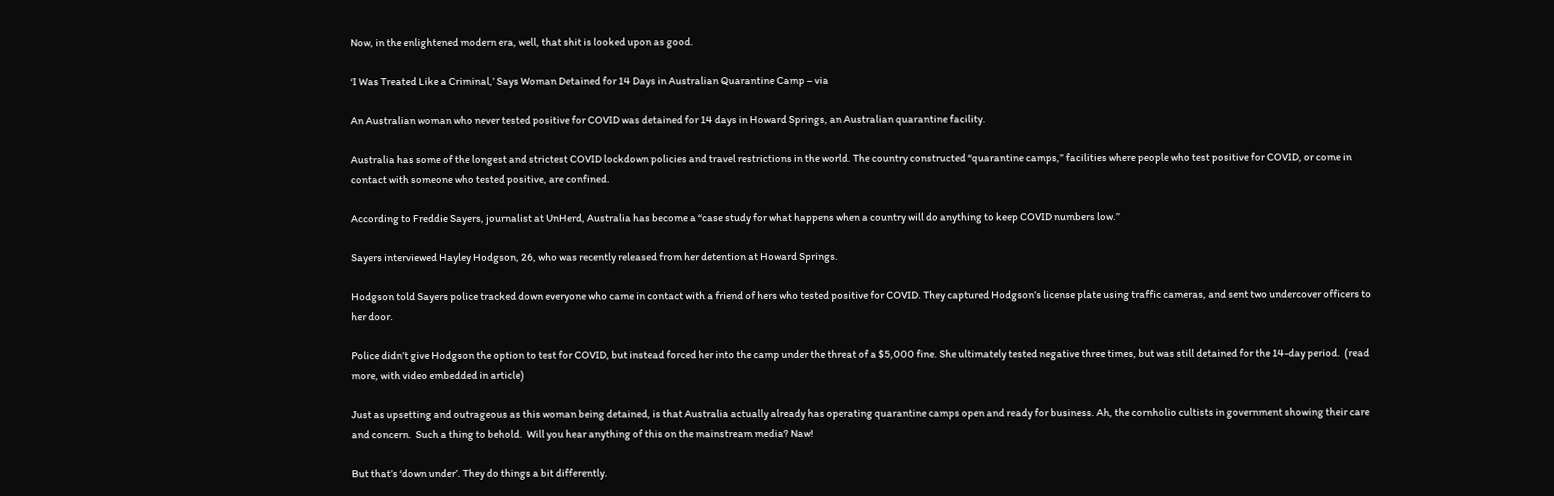Now, in the enlightened modern era, well, that shit is looked upon as good.

‘I Was Treated Like a Criminal,’ Says Woman Detained for 14 Days in Australian Quarantine Camp – via

An Australian woman who never tested positive for COVID was detained for 14 days in Howard Springs, an Australian quarantine facility.

Australia has some of the longest and strictest COVID lockdown policies and travel restrictions in the world. The country constructed “quarantine camps,” facilities where people who test positive for COVID, or come in contact with someone who tested positive, are confined.

According to Freddie Sayers, journalist at UnHerd, Australia has become a “case study for what happens when a country will do anything to keep COVID numbers low.”

Sayers interviewed Hayley Hodgson, 26, who was recently released from her detention at Howard Springs.

Hodgson told Sayers police tracked down everyone who came in contact with a friend of hers who tested positive for COVID. They captured Hodgson’s license plate using traffic cameras, and sent two undercover officers to her door.

Police didn’t give Hodgson the option to test for COVID, but instead forced her into the camp under the threat of a $5,000 fine. She ultimately tested negative three times, but was still detained for the 14-day period.  (read more, with video embedded in article)

Just as upsetting and outrageous as this woman being detained, is that Australia actually already has operating quarantine camps open and ready for business. Ah, the cornholio cultists in government showing their care and concern.  Such a thing to behold.  Will you hear anything of this on the mainstream media? Naw!

But that’s ‘down under’. They do things a bit differently.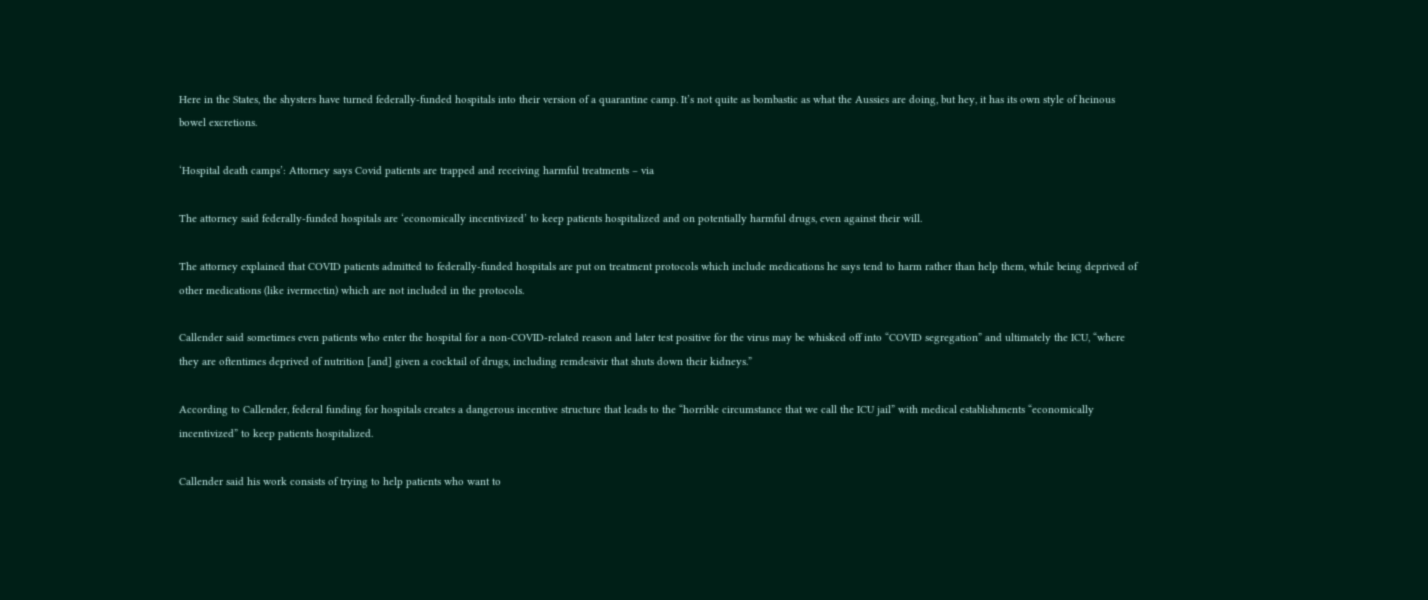Here in the States, the shysters have turned federally-funded hospitals into their version of a quarantine camp. It’s not quite as bombastic as what the Aussies are doing, but hey, it has its own style of heinous bowel excretions.

‘Hospital death camps’: Attorney says Covid patients are trapped and receiving harmful treatments – via

The attorney said federally-funded hospitals are ‘economically incentivized’ to keep patients hospitalized and on potentially harmful drugs, even against their will.

The attorney explained that COVID patients admitted to federally-funded hospitals are put on treatment protocols which include medications he says tend to harm rather than help them, while being deprived of other medications (like ivermectin) which are not included in the protocols.

Callender said sometimes even patients who enter the hospital for a non-COVID-related reason and later test positive for the virus may be whisked off into “COVID segregation” and ultimately the ICU, “where they are oftentimes deprived of nutrition [and] given a cocktail of drugs, including remdesivir that shuts down their kidneys.”

According to Callender, federal funding for hospitals creates a dangerous incentive structure that leads to the “horrible circumstance that we call the ICU jail” with medical establishments “economically incentivized” to keep patients hospitalized.

Callender said his work consists of trying to help patients who want to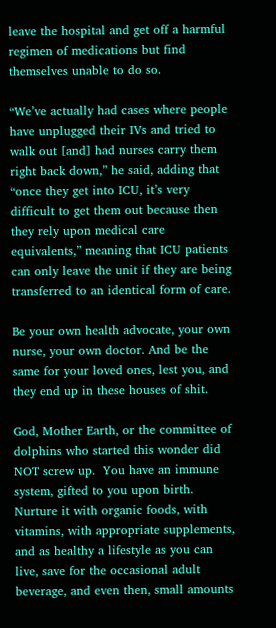leave the hospital and get off a harmful regimen of medications but find themselves unable to do so.

“We’ve actually had cases where people have unplugged their IVs and tried to walk out [and] had nurses carry them right back down,” he said, adding that “once they get into ICU, it’s very difficult to get them out because then they rely upon medical care equivalents,” meaning that ICU patients can only leave the unit if they are being transferred to an identical form of care.

Be your own health advocate, your own nurse, your own doctor. And be the same for your loved ones, lest you, and they end up in these houses of shit.

God, Mother Earth, or the committee of dolphins who started this wonder did NOT screw up.  You have an immune system, gifted to you upon birth. Nurture it with organic foods, with vitamins, with appropriate supplements, and as healthy a lifestyle as you can live, save for the occasional adult beverage, and even then, small amounts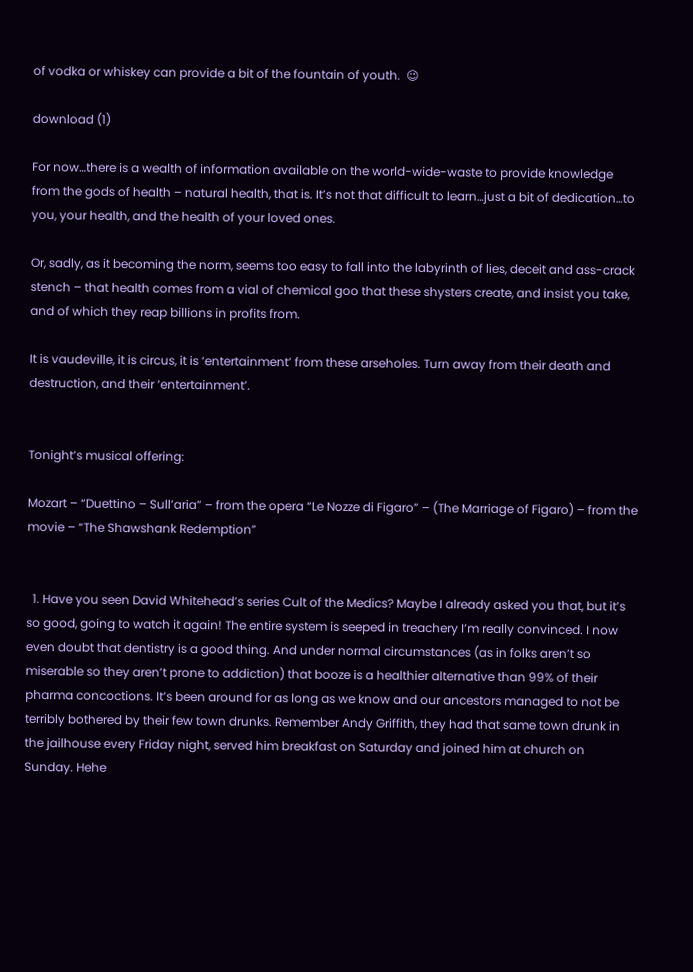of vodka or whiskey can provide a bit of the fountain of youth.  😉

download (1)

For now…there is a wealth of information available on the world-wide-waste to provide knowledge from the gods of health – natural health, that is. It’s not that difficult to learn…just a bit of dedication…to you, your health, and the health of your loved ones.

Or, sadly, as it becoming the norm, seems too easy to fall into the labyrinth of lies, deceit and ass-crack stench – that health comes from a vial of chemical goo that these shysters create, and insist you take, and of which they reap billions in profits from.

It is vaudeville, it is circus, it is ‘entertainment’ from these arseholes. Turn away from their death and destruction, and their ‘entertainment’.


Tonight’s musical offering:

Mozart – “Duettino – Sull’aria” – from the opera “Le Nozze di Figaro” – (The Marriage of Figaro) – from the movie – “The Shawshank Redemption”


  1. Have you seen David Whitehead’s series Cult of the Medics? Maybe I already asked you that, but it’s so good, going to watch it again! The entire system is seeped in treachery I’m really convinced. I now even doubt that dentistry is a good thing. And under normal circumstances (as in folks aren’t so miserable so they aren’t prone to addiction) that booze is a healthier alternative than 99% of their pharma concoctions. It’s been around for as long as we know and our ancestors managed to not be terribly bothered by their few town drunks. Remember Andy Griffith, they had that same town drunk in the jailhouse every Friday night, served him breakfast on Saturday and joined him at church on Sunday. Hehe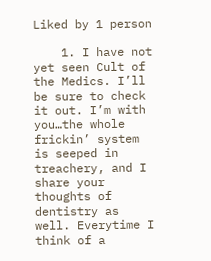Liked by 1 person

    1. I have not yet seen Cult of the Medics. I’ll be sure to check it out. I’m with you…the whole frickin’ system is seeped in treachery, and I share your thoughts of dentistry as well. Everytime I think of a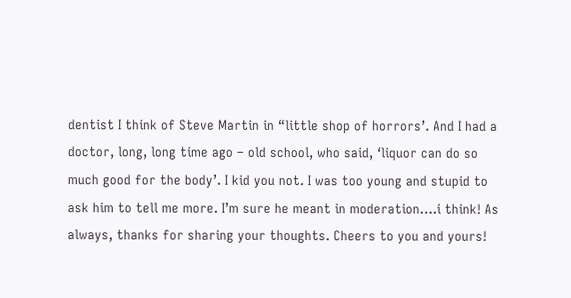dentist I think of Steve Martin in “little shop of horrors’. And I had a doctor, long, long time ago – old school, who said, ‘liquor can do so much good for the body’. I kid you not. I was too young and stupid to ask him to tell me more. I’m sure he meant in moderation….i think! As always, thanks for sharing your thoughts. Cheers to you and yours!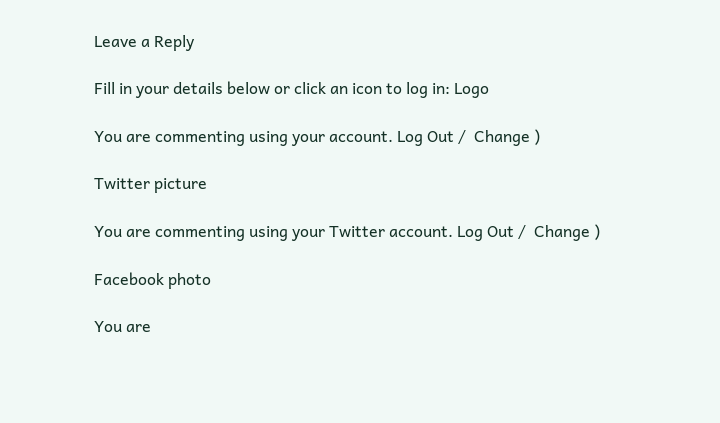Leave a Reply

Fill in your details below or click an icon to log in: Logo

You are commenting using your account. Log Out /  Change )

Twitter picture

You are commenting using your Twitter account. Log Out /  Change )

Facebook photo

You are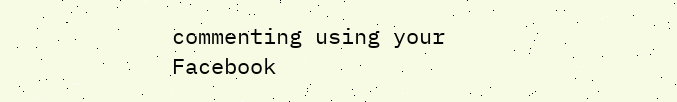commenting using your Facebook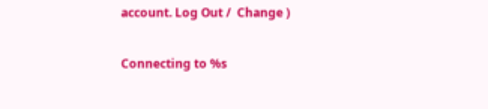account. Log Out /  Change )

Connecting to %s